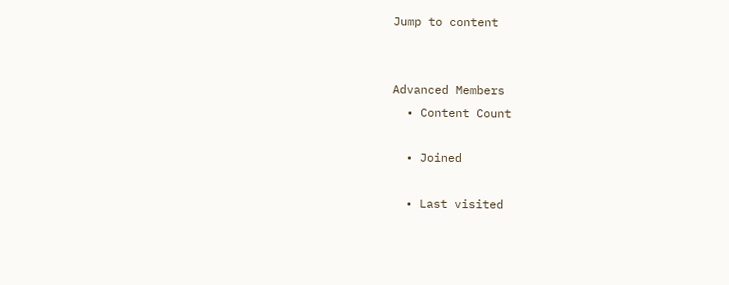Jump to content


Advanced Members
  • Content Count

  • Joined

  • Last visited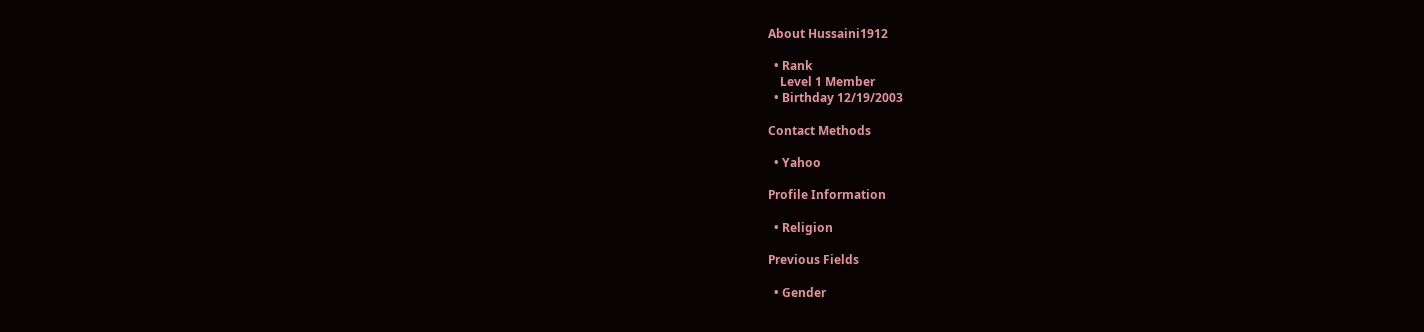About Hussaini1912

  • Rank
    Level 1 Member
  • Birthday 12/19/2003

Contact Methods

  • Yahoo

Profile Information

  • Religion

Previous Fields

  • Gender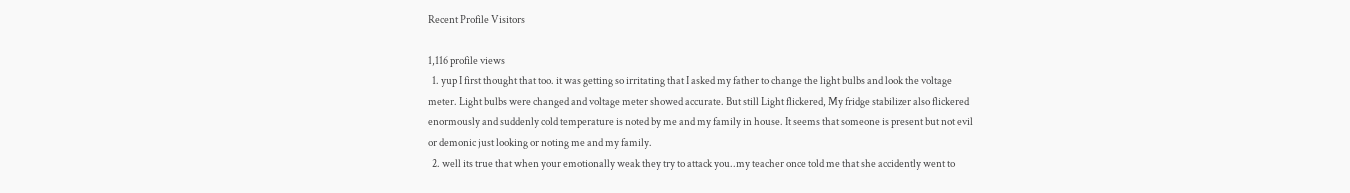Recent Profile Visitors

1,116 profile views
  1. yup I first thought that too. it was getting so irritating that I asked my father to change the light bulbs and look the voltage meter. Light bulbs were changed and voltage meter showed accurate. But still Light flickered, My fridge stabilizer also flickered enormously and suddenly cold temperature is noted by me and my family in house. It seems that someone is present but not evil or demonic just looking or noting me and my family.
  2. well its true that when your emotionally weak they try to attack you..my teacher once told me that she accidently went to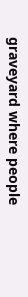graveyard where people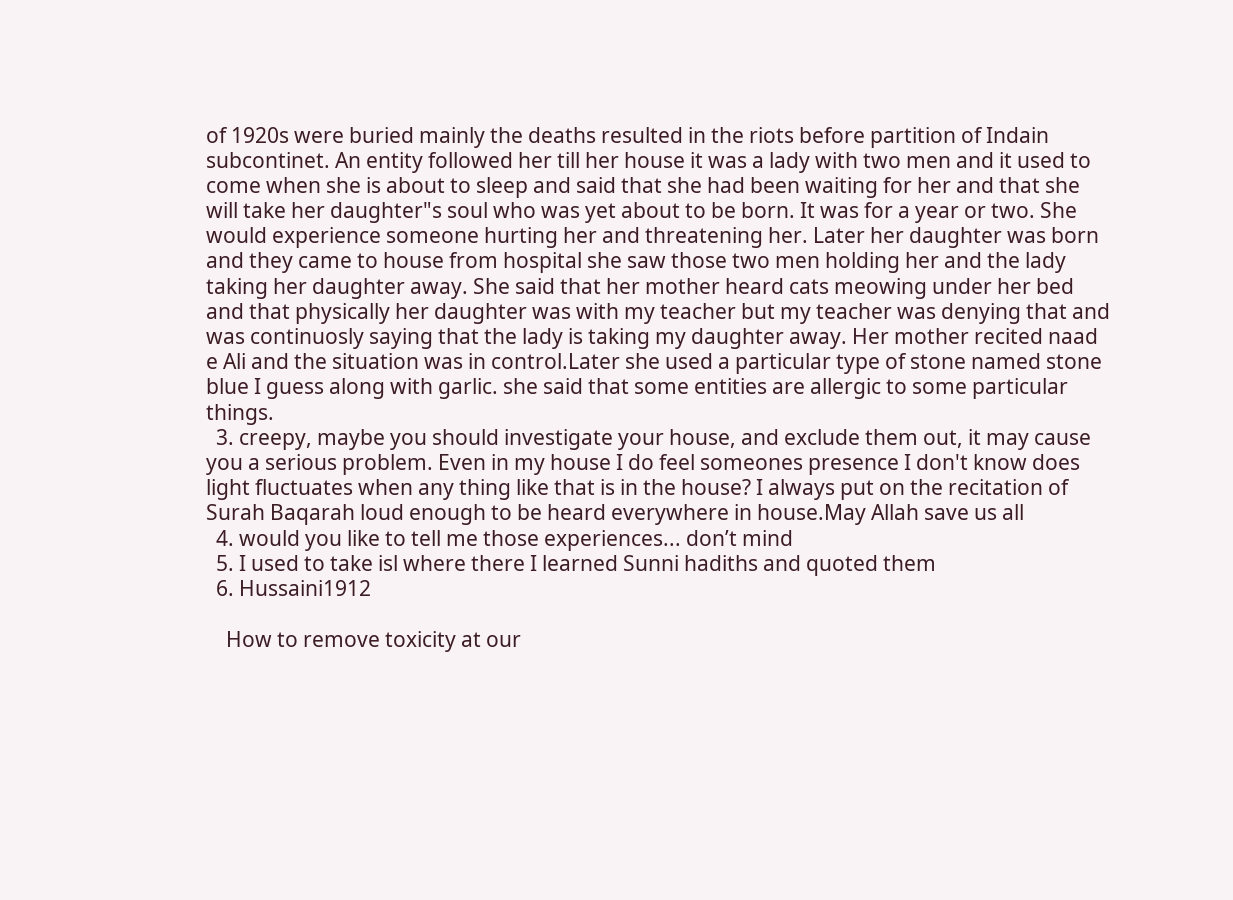of 1920s were buried mainly the deaths resulted in the riots before partition of Indain subcontinet. An entity followed her till her house it was a lady with two men and it used to come when she is about to sleep and said that she had been waiting for her and that she will take her daughter"s soul who was yet about to be born. It was for a year or two. She would experience someone hurting her and threatening her. Later her daughter was born and they came to house from hospital she saw those two men holding her and the lady taking her daughter away. She said that her mother heard cats meowing under her bed and that physically her daughter was with my teacher but my teacher was denying that and was continuosly saying that the lady is taking my daughter away. Her mother recited naad e Ali and the situation was in control.Later she used a particular type of stone named stone blue I guess along with garlic. she said that some entities are allergic to some particular things.
  3. creepy, maybe you should investigate your house, and exclude them out, it may cause you a serious problem. Even in my house I do feel someones presence I don't know does light fluctuates when any thing like that is in the house? I always put on the recitation of Surah Baqarah loud enough to be heard everywhere in house.May Allah save us all
  4. would you like to tell me those experiences... don’t mind
  5. I used to take isl where there I learned Sunni hadiths and quoted them
  6. Hussaini1912

    How to remove toxicity at our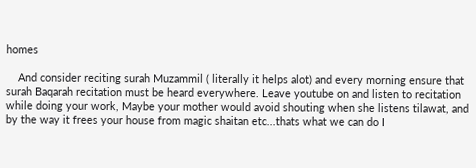homes

    And consider reciting surah Muzammil ( literally it helps alot) and every morning ensure that surah Baqarah recitation must be heard everywhere. Leave youtube on and listen to recitation while doing your work, Maybe your mother would avoid shouting when she listens tilawat, and by the way it frees your house from magic shaitan etc...thats what we can do I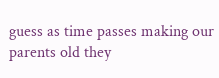guess as time passes making our parents old they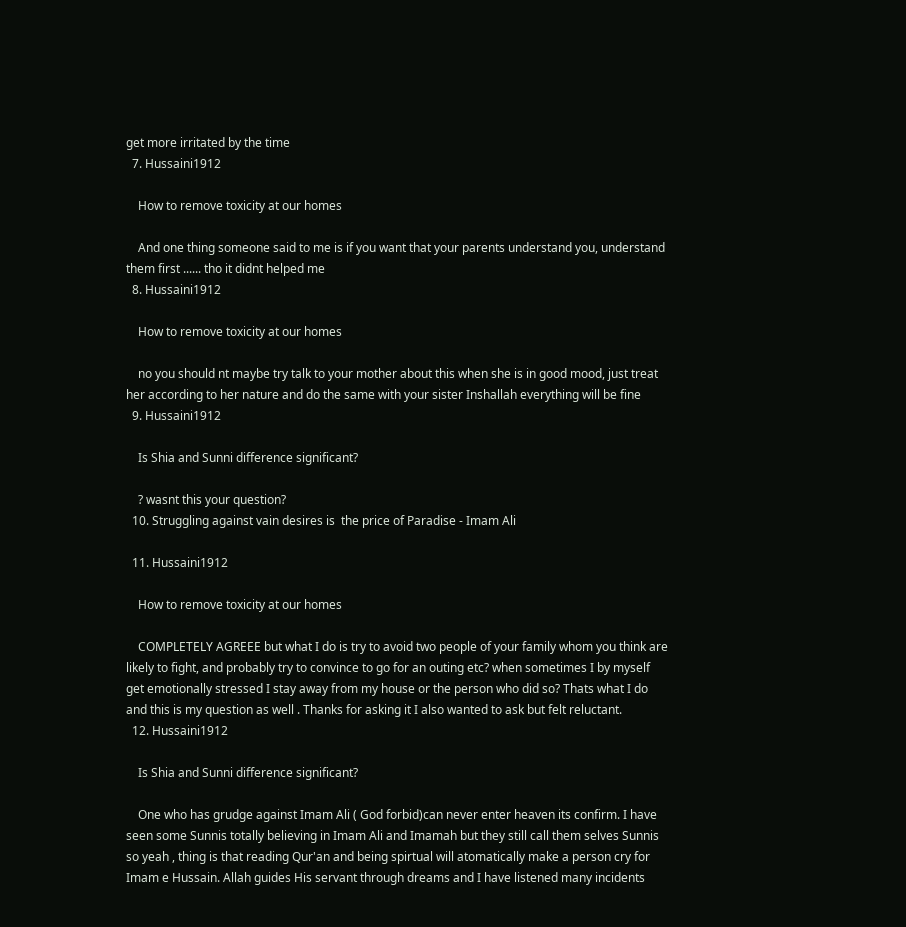get more irritated by the time
  7. Hussaini1912

    How to remove toxicity at our homes

    And one thing someone said to me is if you want that your parents understand you, understand them first ...... tho it didnt helped me
  8. Hussaini1912

    How to remove toxicity at our homes

    no you should nt maybe try talk to your mother about this when she is in good mood, just treat her according to her nature and do the same with your sister Inshallah everything will be fine
  9. Hussaini1912

    Is Shia and Sunni difference significant?

    ? wasnt this your question?
  10. Struggling against vain desires is  the price of Paradise - Imam Ali

  11. Hussaini1912

    How to remove toxicity at our homes

    COMPLETELY AGREEE but what I do is try to avoid two people of your family whom you think are likely to fight, and probably try to convince to go for an outing etc? when sometimes I by myself get emotionally stressed I stay away from my house or the person who did so? Thats what I do and this is my question as well . Thanks for asking it I also wanted to ask but felt reluctant.
  12. Hussaini1912

    Is Shia and Sunni difference significant?

    One who has grudge against Imam Ali ( God forbid)can never enter heaven its confirm. I have seen some Sunnis totally believing in Imam Ali and Imamah but they still call them selves Sunnis so yeah , thing is that reading Qur'an and being spirtual will atomatically make a person cry for Imam e Hussain. Allah guides His servant through dreams and I have listened many incidents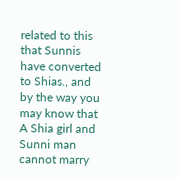related to this that Sunnis have converted to Shias., and by the way you may know that A Shia girl and Sunni man cannot marry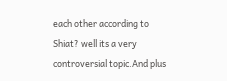each other according to Shiat? well its a very controversial topic.And plus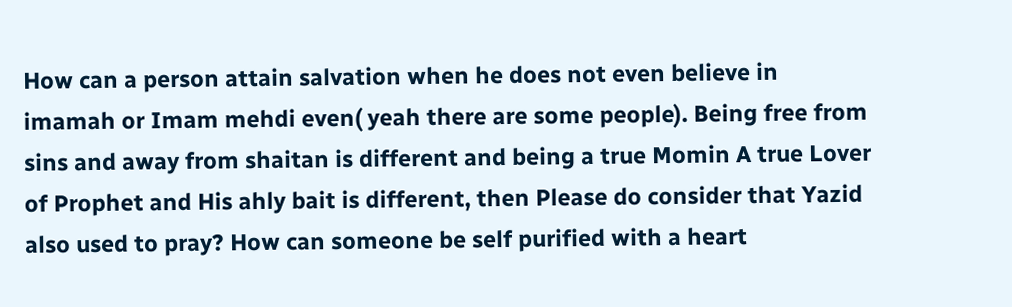How can a person attain salvation when he does not even believe in imamah or Imam mehdi even( yeah there are some people). Being free from sins and away from shaitan is different and being a true Momin A true Lover of Prophet and His ahly bait is different, then Please do consider that Yazid also used to pray? How can someone be self purified with a heart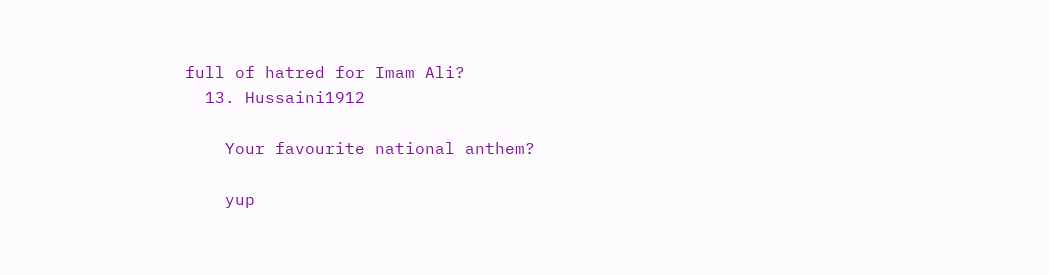full of hatred for Imam Ali?
  13. Hussaini1912

    Your favourite national anthem?

    yup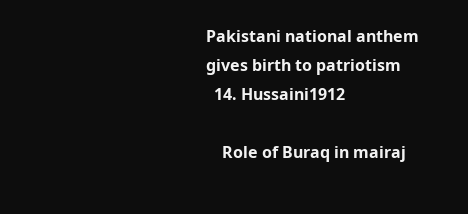Pakistani national anthem gives birth to patriotism
  14. Hussaini1912

    Role of Buraq in mairaj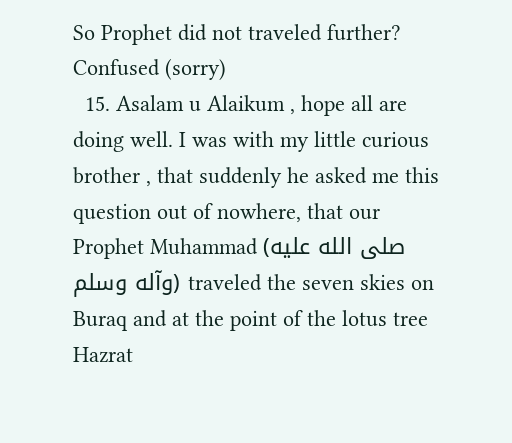So Prophet did not traveled further? Confused (sorry)
  15. Asalam u Alaikum , hope all are doing well. I was with my little curious brother , that suddenly he asked me this question out of nowhere, that our Prophet Muhammad (صلى الله عليه وآله وسلم) traveled the seven skies on Buraq and at the point of the lotus tree Hazrat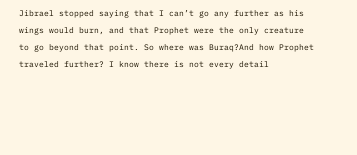Jibrael stopped saying that I can’t go any further as his wings would burn, and that Prophet were the only creature to go beyond that point. So where was Buraq?And how Prophet traveled further? I know there is not every detail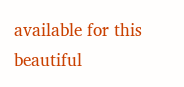available for this beautiful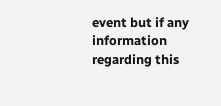event but if any information regarding this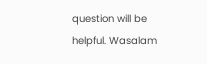question will be helpful. Wasalam